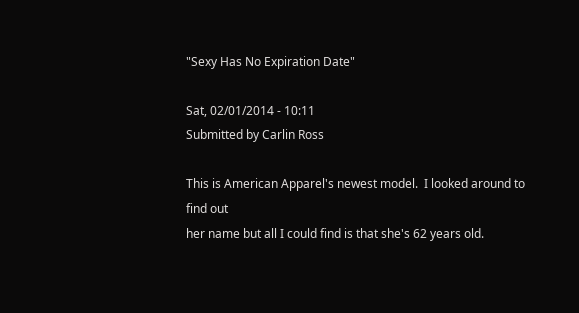"Sexy Has No Expiration Date"

Sat, 02/01/2014 - 10:11
Submitted by Carlin Ross

This is American Apparel's newest model.  I looked around to find out
her name but all I could find is that she's 62 years old.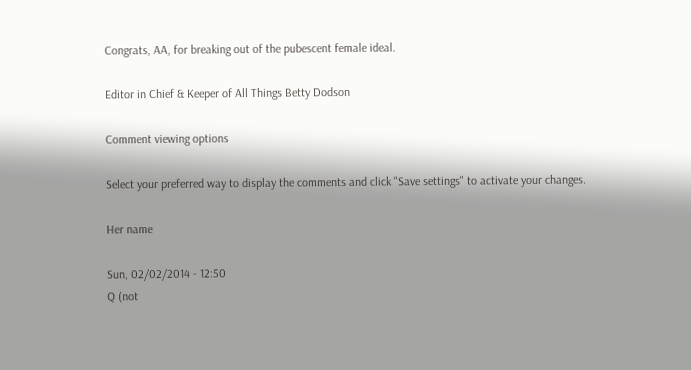Congrats, AA, for breaking out of the pubescent female ideal.

Editor in Chief & Keeper of All Things Betty Dodson

Comment viewing options

Select your preferred way to display the comments and click "Save settings" to activate your changes.

Her name

Sun, 02/02/2014 - 12:50
Q (not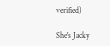verified)

She's Jacky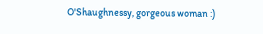O'Shaughnessy, gorgeous woman :)